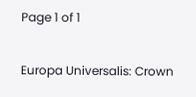Page 1 of 1

Europa Universalis: Crown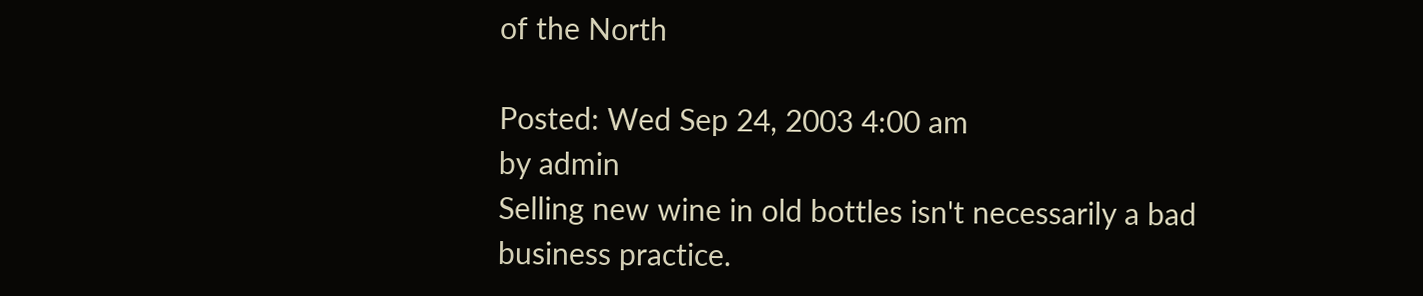of the North

Posted: Wed Sep 24, 2003 4:00 am
by admin
Selling new wine in old bottles isn't necessarily a bad business practice.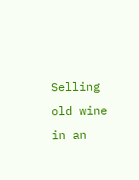Selling old wine in an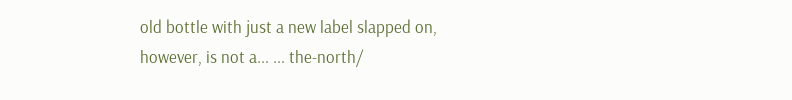old bottle with just a new label slapped on, however, is not a... ... the-north/